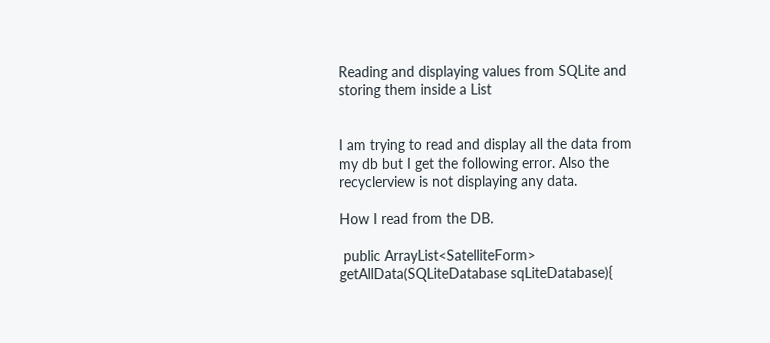Reading and displaying values from SQLite and storing them inside a List


I am trying to read and display all the data from my db but I get the following error. Also the recyclerview is not displaying any data.

How I read from the DB.

 public ArrayList<SatelliteForm> getAllData(SQLiteDatabase sqLiteDatabase){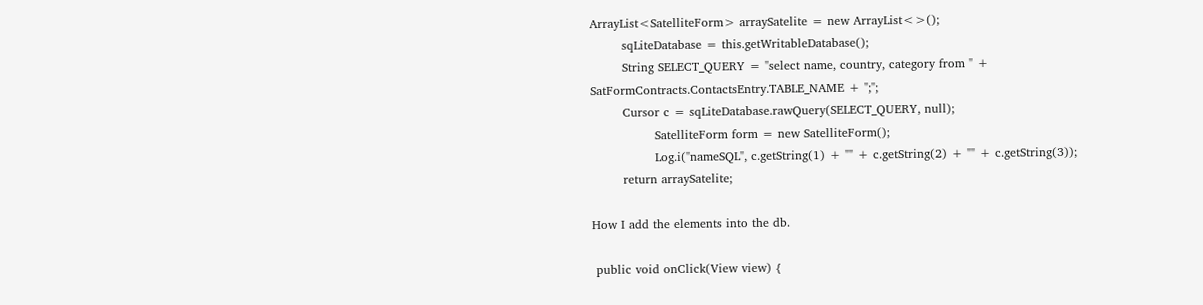ArrayList<SatelliteForm> arraySatelite = new ArrayList<>();
        sqLiteDatabase = this.getWritableDatabase();
        String SELECT_QUERY = "select name, country, category from " + SatFormContracts.ContactsEntry.TABLE_NAME + ";";
        Cursor c = sqLiteDatabase.rawQuery(SELECT_QUERY, null);
                SatelliteForm form = new SatelliteForm();
                Log.i("nameSQL", c.getString(1) + "" + c.getString(2) + "" + c.getString(3));
        return arraySatelite;

How I add the elements into the db.

 public void onClick(View view) {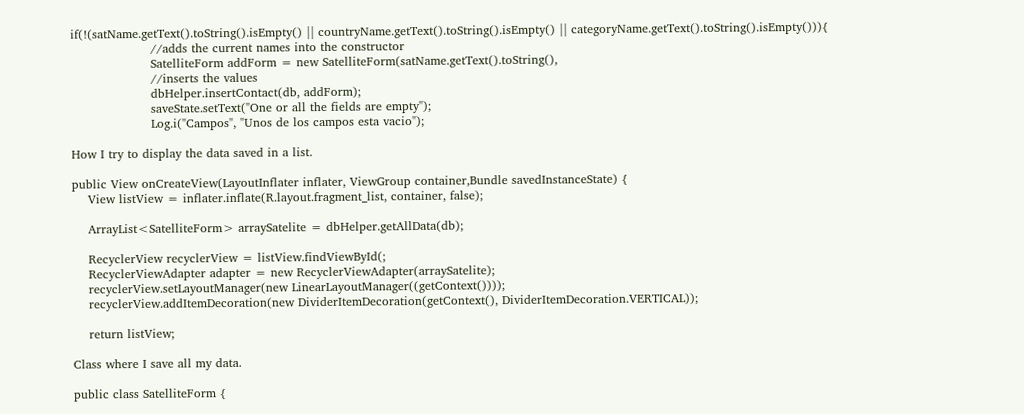if(!(satName.getText().toString().isEmpty() || countryName.getText().toString().isEmpty() || categoryName.getText().toString().isEmpty())){
                    //adds the current names into the constructor
                    SatelliteForm addForm = new SatelliteForm(satName.getText().toString(),
                    //inserts the values
                    dbHelper.insertContact(db, addForm);
                    saveState.setText("One or all the fields are empty");
                    Log.i("Campos", "Unos de los campos esta vacio");

How I try to display the data saved in a list.

public View onCreateView(LayoutInflater inflater, ViewGroup container,Bundle savedInstanceState) {
    View listView = inflater.inflate(R.layout.fragment_list, container, false);

    ArrayList<SatelliteForm> arraySatelite = dbHelper.getAllData(db);

    RecyclerView recyclerView = listView.findViewById(;
    RecyclerViewAdapter adapter = new RecyclerViewAdapter(arraySatelite);
    recyclerView.setLayoutManager(new LinearLayoutManager((getContext())));
    recyclerView.addItemDecoration(new DividerItemDecoration(getContext(), DividerItemDecoration.VERTICAL));

    return listView;

Class where I save all my data.

public class SatelliteForm {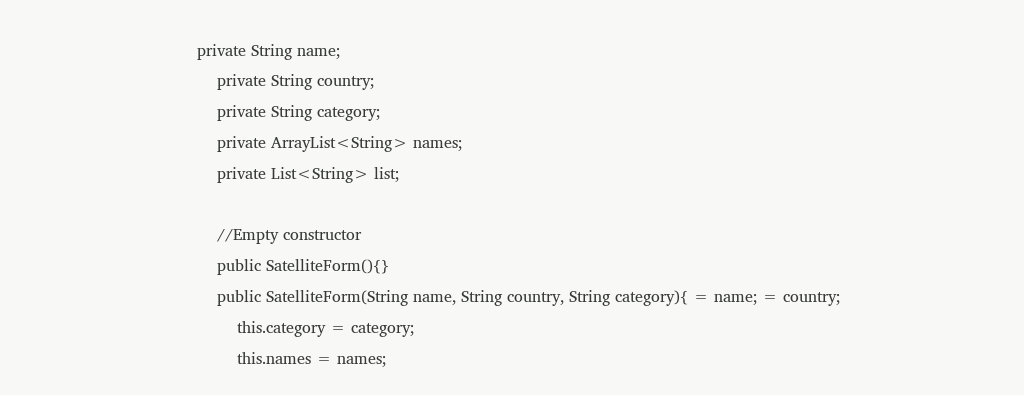private String name;
    private String country;
    private String category;
    private ArrayList<String> names;
    private List<String> list;

    //Empty constructor
    public SatelliteForm(){}
    public SatelliteForm(String name, String country, String category){ = name; = country;
        this.category = category;
        this.names = names;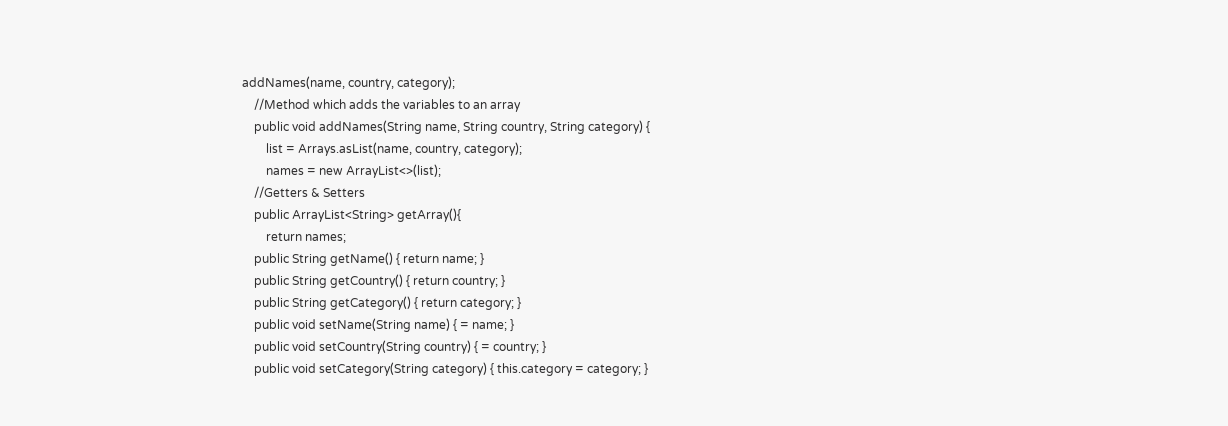addNames(name, country, category);
    //Method which adds the variables to an array
    public void addNames(String name, String country, String category) {
        list = Arrays.asList(name, country, category);
        names = new ArrayList<>(list);
    //Getters & Setters
    public ArrayList<String> getArray(){
        return names;
    public String getName() { return name; }
    public String getCountry() { return country; }
    public String getCategory() { return category; }
    public void setName(String name) { = name; }
    public void setCountry(String country) { = country; }
    public void setCategory(String category) { this.category = category; }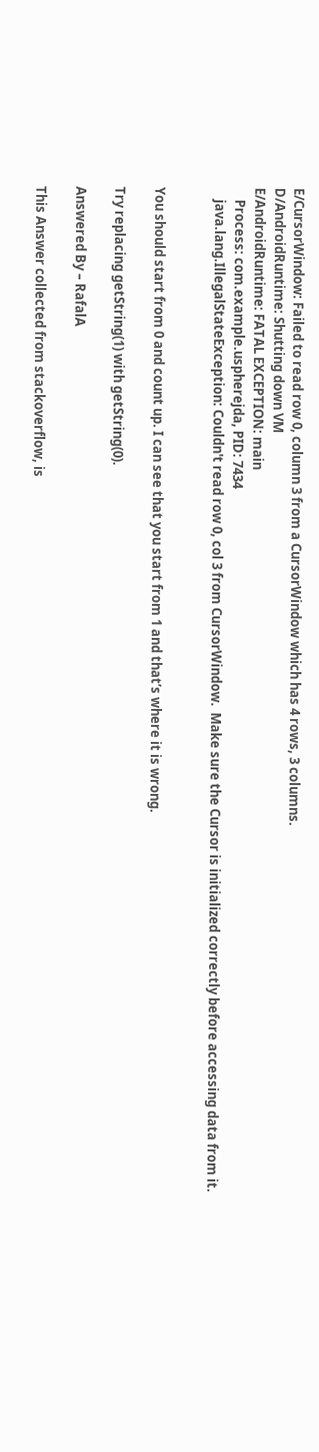E/CursorWindow: Failed to read row 0, column 3 from a CursorWindow which has 4 rows, 3 columns.
D/AndroidRuntime: Shutting down VM
E/AndroidRuntime: FATAL EXCEPTION: main
    Process: com.example.uspherejda, PID: 7434
    java.lang.IllegalStateException: Couldn't read row 0, col 3 from CursorWindow.  Make sure the Cursor is initialized correctly before accessing data from it.


You should start from 0 and count up. I can see that you start from 1 and that’s where it is wrong.

Try replacing getString(1) with getString(0).

Answered By – RafalA

This Answer collected from stackoverflow, is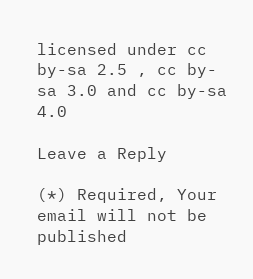licensed under cc by-sa 2.5 , cc by-sa 3.0 and cc by-sa 4.0

Leave a Reply

(*) Required, Your email will not be published